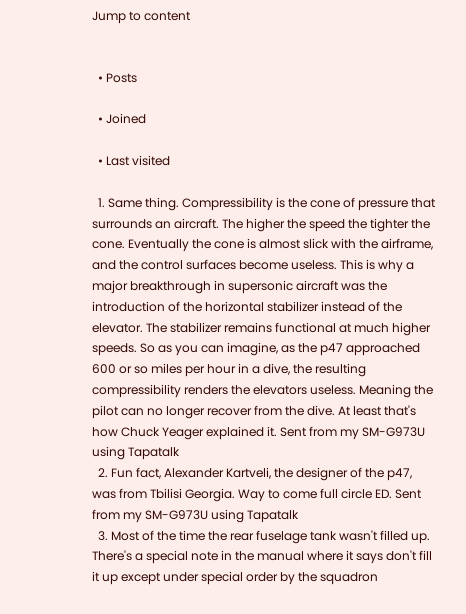Jump to content


  • Posts

  • Joined

  • Last visited

  1. Same thing. Compressibility is the cone of pressure that surrounds an aircraft. The higher the speed the tighter the cone. Eventually the cone is almost slick with the airframe, and the control surfaces become useless. This is why a major breakthrough in supersonic aircraft was the introduction of the horizontal stabilizer instead of the elevator. The stabilizer remains functional at much higher speeds. So as you can imagine, as the p47 approached 600 or so miles per hour in a dive, the resulting compressibility renders the elevators useless. Meaning the pilot can no longer recover from the dive. At least that's how Chuck Yeager explained it. Sent from my SM-G973U using Tapatalk
  2. Fun fact, Alexander Kartveli, the designer of the p47, was from Tbilisi Georgia. Way to come full circle ED. Sent from my SM-G973U using Tapatalk
  3. Most of the time the rear fuselage tank wasn't filled up. There's a special note in the manual where it says don't fill it up except under special order by the squadron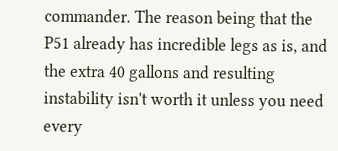commander. The reason being that the P51 already has incredible legs as is, and the extra 40 gallons and resulting instability isn't worth it unless you need every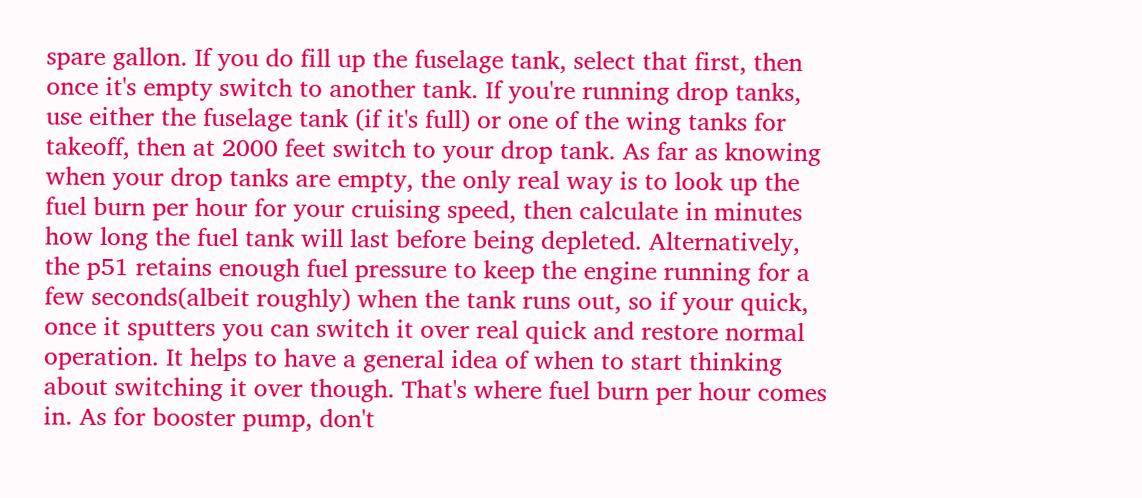spare gallon. If you do fill up the fuselage tank, select that first, then once it's empty switch to another tank. If you're running drop tanks, use either the fuselage tank (if it's full) or one of the wing tanks for takeoff, then at 2000 feet switch to your drop tank. As far as knowing when your drop tanks are empty, the only real way is to look up the fuel burn per hour for your cruising speed, then calculate in minutes how long the fuel tank will last before being depleted. Alternatively, the p51 retains enough fuel pressure to keep the engine running for a few seconds(albeit roughly) when the tank runs out, so if your quick, once it sputters you can switch it over real quick and restore normal operation. It helps to have a general idea of when to start thinking about switching it over though. That's where fuel burn per hour comes in. As for booster pump, don't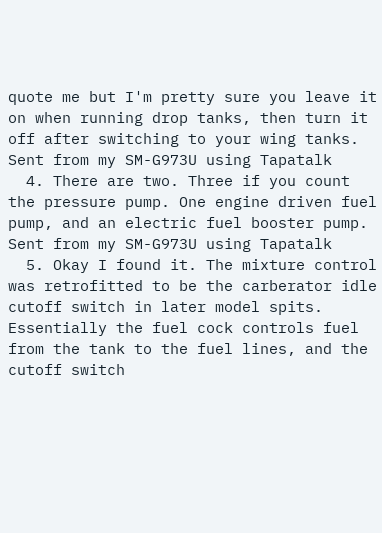quote me but I'm pretty sure you leave it on when running drop tanks, then turn it off after switching to your wing tanks. Sent from my SM-G973U using Tapatalk
  4. There are two. Three if you count the pressure pump. One engine driven fuel pump, and an electric fuel booster pump. Sent from my SM-G973U using Tapatalk
  5. Okay I found it. The mixture control was retrofitted to be the carberator idle cutoff switch in later model spits. Essentially the fuel cock controls fuel from the tank to the fuel lines, and the cutoff switch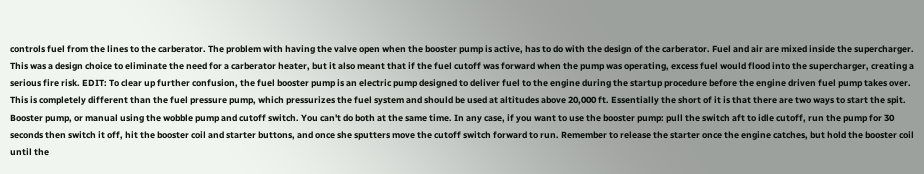controls fuel from the lines to the carberator. The problem with having the valve open when the booster pump is active, has to do with the design of the carberator. Fuel and air are mixed inside the supercharger. This was a design choice to eliminate the need for a carberator heater, but it also meant that if the fuel cutoff was forward when the pump was operating, excess fuel would flood into the supercharger, creating a serious fire risk. EDIT: To clear up further confusion, the fuel booster pump is an electric pump designed to deliver fuel to the engine during the startup procedure before the engine driven fuel pump takes over. This is completely different than the fuel pressure pump, which pressurizes the fuel system and should be used at altitudes above 20,000 ft. Essentially the short of it is that there are two ways to start the spit. Booster pump, or manual using the wobble pump and cutoff switch. You can't do both at the same time. In any case, if you want to use the booster pump: pull the switch aft to idle cutoff, run the pump for 30 seconds then switch it off, hit the booster coil and starter buttons, and once she sputters move the cutoff switch forward to run. Remember to release the starter once the engine catches, but hold the booster coil until the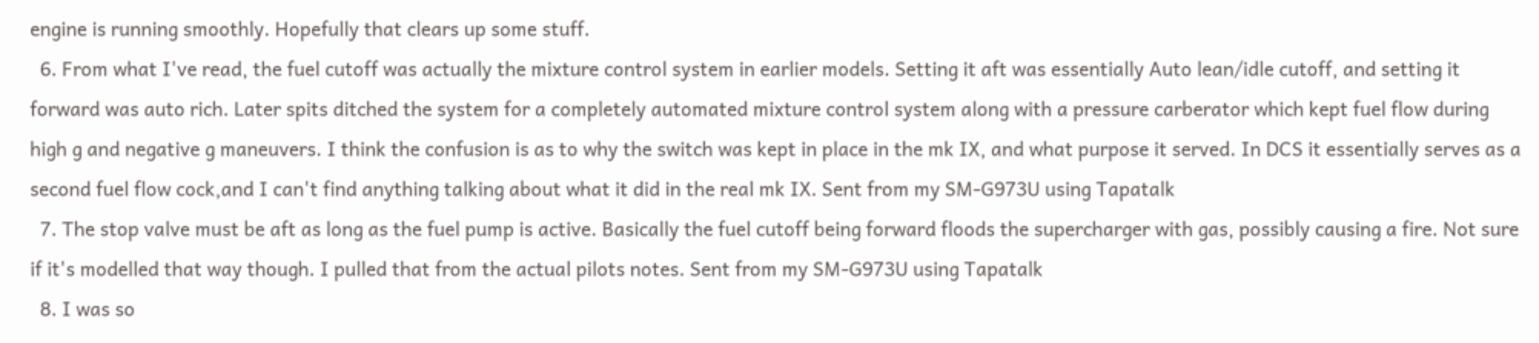engine is running smoothly. Hopefully that clears up some stuff.
  6. From what I've read, the fuel cutoff was actually the mixture control system in earlier models. Setting it aft was essentially Auto lean/idle cutoff, and setting it forward was auto rich. Later spits ditched the system for a completely automated mixture control system along with a pressure carberator which kept fuel flow during high g and negative g maneuvers. I think the confusion is as to why the switch was kept in place in the mk IX, and what purpose it served. In DCS it essentially serves as a second fuel flow cock,and I can't find anything talking about what it did in the real mk IX. Sent from my SM-G973U using Tapatalk
  7. The stop valve must be aft as long as the fuel pump is active. Basically the fuel cutoff being forward floods the supercharger with gas, possibly causing a fire. Not sure if it's modelled that way though. I pulled that from the actual pilots notes. Sent from my SM-G973U using Tapatalk
  8. I was so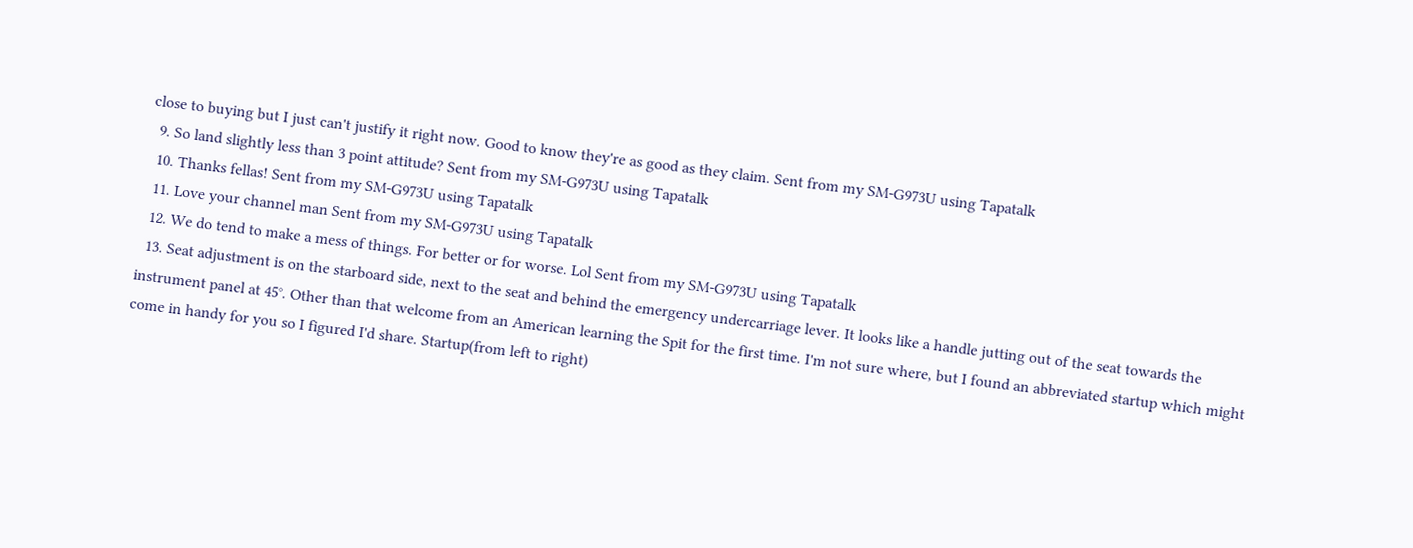close to buying but I just can't justify it right now. Good to know they're as good as they claim. Sent from my SM-G973U using Tapatalk
  9. So land slightly less than 3 point attitude? Sent from my SM-G973U using Tapatalk
  10. Thanks fellas! Sent from my SM-G973U using Tapatalk
  11. Love your channel man Sent from my SM-G973U using Tapatalk
  12. We do tend to make a mess of things. For better or for worse. Lol Sent from my SM-G973U using Tapatalk
  13. Seat adjustment is on the starboard side, next to the seat and behind the emergency undercarriage lever. It looks like a handle jutting out of the seat towards the instrument panel at 45°. Other than that welcome from an American learning the Spit for the first time. I'm not sure where, but I found an abbreviated startup which might come in handy for you so I figured I'd share. Startup(from left to right)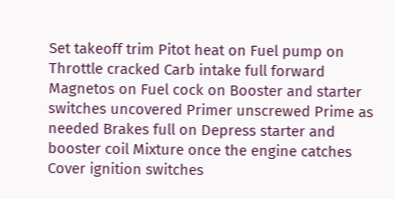Set takeoff trim Pitot heat on Fuel pump on Throttle cracked Carb intake full forward Magnetos on Fuel cock on Booster and starter switches uncovered Primer unscrewed Prime as needed Brakes full on Depress starter and booster coil Mixture once the engine catches Cover ignition switches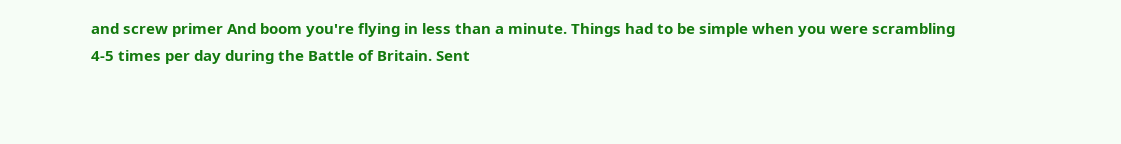and screw primer And boom you're flying in less than a minute. Things had to be simple when you were scrambling 4-5 times per day during the Battle of Britain. Sent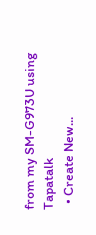from my SM-G973U using Tapatalk
  • Create New...